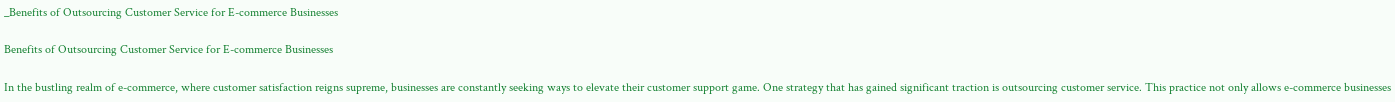_Benefits of Outsourcing Customer Service for E-commerce Businesses

Benefits of Outsourcing Customer Service for E-commerce Businesses

In the bustling realm of e-commerce, where customer satisfaction reigns supreme, businesses are constantly seeking ways to elevate their customer support game. One strategy that has gained significant traction is outsourcing customer service. This practice not only allows e-commerce businesses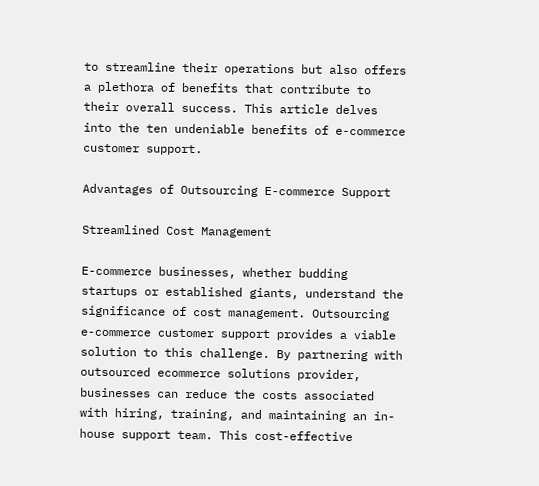to streamline their operations but also offers a plethora of benefits that contribute to their overall success. This article delves into the ten undeniable benefits of e-commerce customer support.

Advantages of Outsourcing E-commerce Support

Streamlined Cost Management

E-commerce businesses, whether budding startups or established giants, understand the significance of cost management. Outsourcing e-commerce customer support provides a viable solution to this challenge. By partnering with outsourced ecommerce solutions provider, businesses can reduce the costs associated with hiring, training, and maintaining an in-house support team. This cost-effective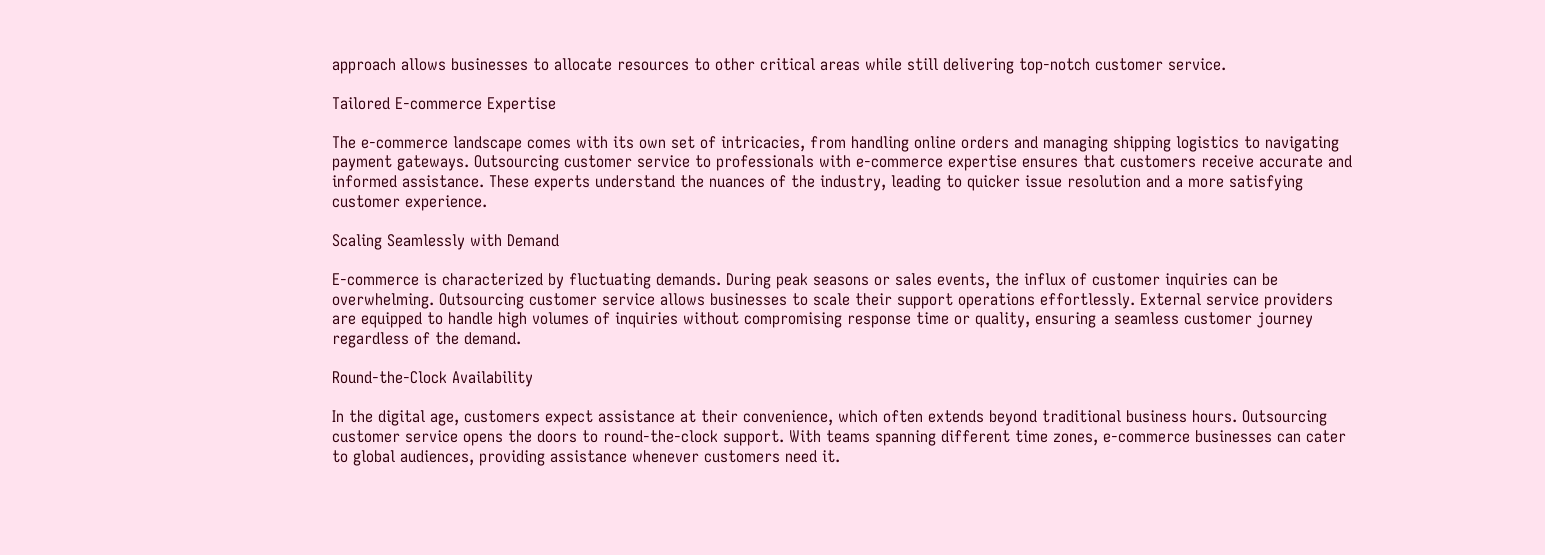approach allows businesses to allocate resources to other critical areas while still delivering top-notch customer service.

Tailored E-commerce Expertise

The e-commerce landscape comes with its own set of intricacies, from handling online orders and managing shipping logistics to navigating payment gateways. Outsourcing customer service to professionals with e-commerce expertise ensures that customers receive accurate and informed assistance. These experts understand the nuances of the industry, leading to quicker issue resolution and a more satisfying customer experience.

Scaling Seamlessly with Demand

E-commerce is characterized by fluctuating demands. During peak seasons or sales events, the influx of customer inquiries can be overwhelming. Outsourcing customer service allows businesses to scale their support operations effortlessly. External service providers are equipped to handle high volumes of inquiries without compromising response time or quality, ensuring a seamless customer journey regardless of the demand.

Round-the-Clock Availability

In the digital age, customers expect assistance at their convenience, which often extends beyond traditional business hours. Outsourcing customer service opens the doors to round-the-clock support. With teams spanning different time zones, e-commerce businesses can cater to global audiences, providing assistance whenever customers need it.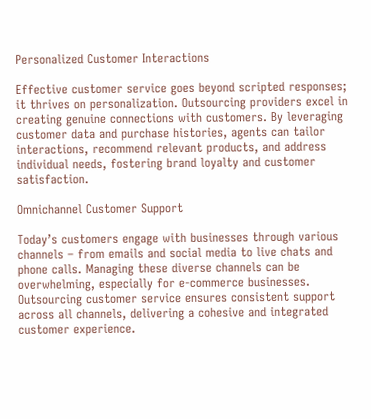Personalized Customer Interactions

Effective customer service goes beyond scripted responses; it thrives on personalization. Outsourcing providers excel in creating genuine connections with customers. By leveraging customer data and purchase histories, agents can tailor interactions, recommend relevant products, and address individual needs, fostering brand loyalty and customer satisfaction.

Omnichannel Customer Support

Today’s customers engage with businesses through various channels – from emails and social media to live chats and phone calls. Managing these diverse channels can be overwhelming, especially for e-commerce businesses. Outsourcing customer service ensures consistent support across all channels, delivering a cohesive and integrated customer experience.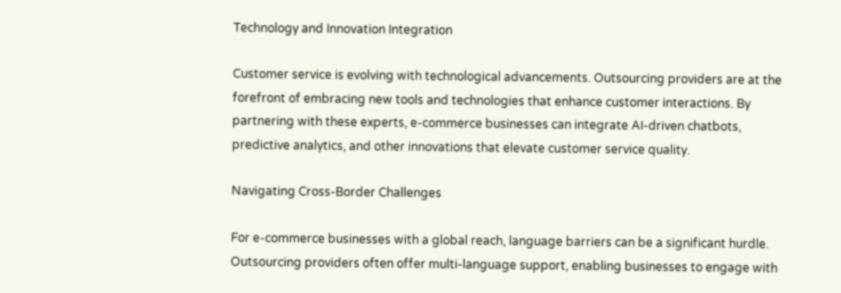Technology and Innovation Integration

Customer service is evolving with technological advancements. Outsourcing providers are at the forefront of embracing new tools and technologies that enhance customer interactions. By partnering with these experts, e-commerce businesses can integrate AI-driven chatbots, predictive analytics, and other innovations that elevate customer service quality.

Navigating Cross-Border Challenges

For e-commerce businesses with a global reach, language barriers can be a significant hurdle. Outsourcing providers often offer multi-language support, enabling businesses to engage with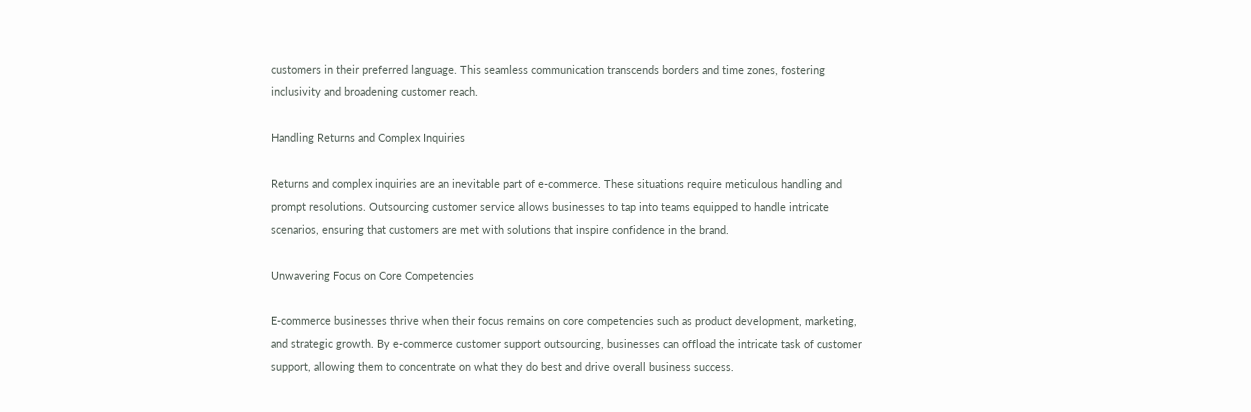customers in their preferred language. This seamless communication transcends borders and time zones, fostering inclusivity and broadening customer reach.

Handling Returns and Complex Inquiries

Returns and complex inquiries are an inevitable part of e-commerce. These situations require meticulous handling and prompt resolutions. Outsourcing customer service allows businesses to tap into teams equipped to handle intricate scenarios, ensuring that customers are met with solutions that inspire confidence in the brand.

Unwavering Focus on Core Competencies

E-commerce businesses thrive when their focus remains on core competencies such as product development, marketing, and strategic growth. By e-commerce customer support outsourcing, businesses can offload the intricate task of customer support, allowing them to concentrate on what they do best and drive overall business success.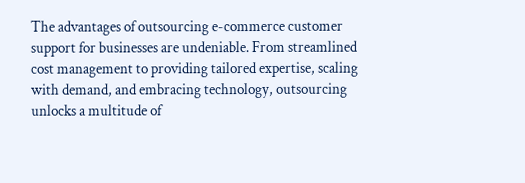The advantages of outsourcing e-commerce customer support for businesses are undeniable. From streamlined cost management to providing tailored expertise, scaling with demand, and embracing technology, outsourcing unlocks a multitude of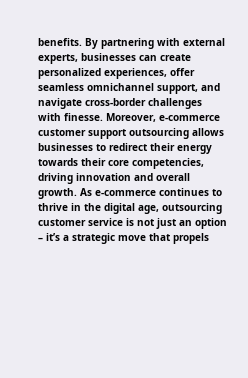benefits. By partnering with external experts, businesses can create personalized experiences, offer seamless omnichannel support, and navigate cross-border challenges with finesse. Moreover, e-commerce customer support outsourcing allows businesses to redirect their energy towards their core competencies, driving innovation and overall growth. As e-commerce continues to thrive in the digital age, outsourcing customer service is not just an option – it’s a strategic move that propels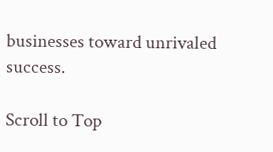businesses toward unrivaled success.

Scroll to Top